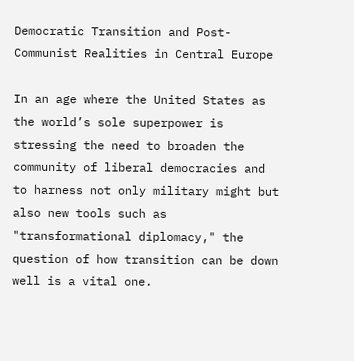Democratic Transition and Post-Communist Realities in Central Europe

In an age where the United States as the world’s sole superpower is stressing the need to broaden the community of liberal democracies and to harness not only military might but also new tools such as "transformational diplomacy," the question of how transition can be down well is a vital one.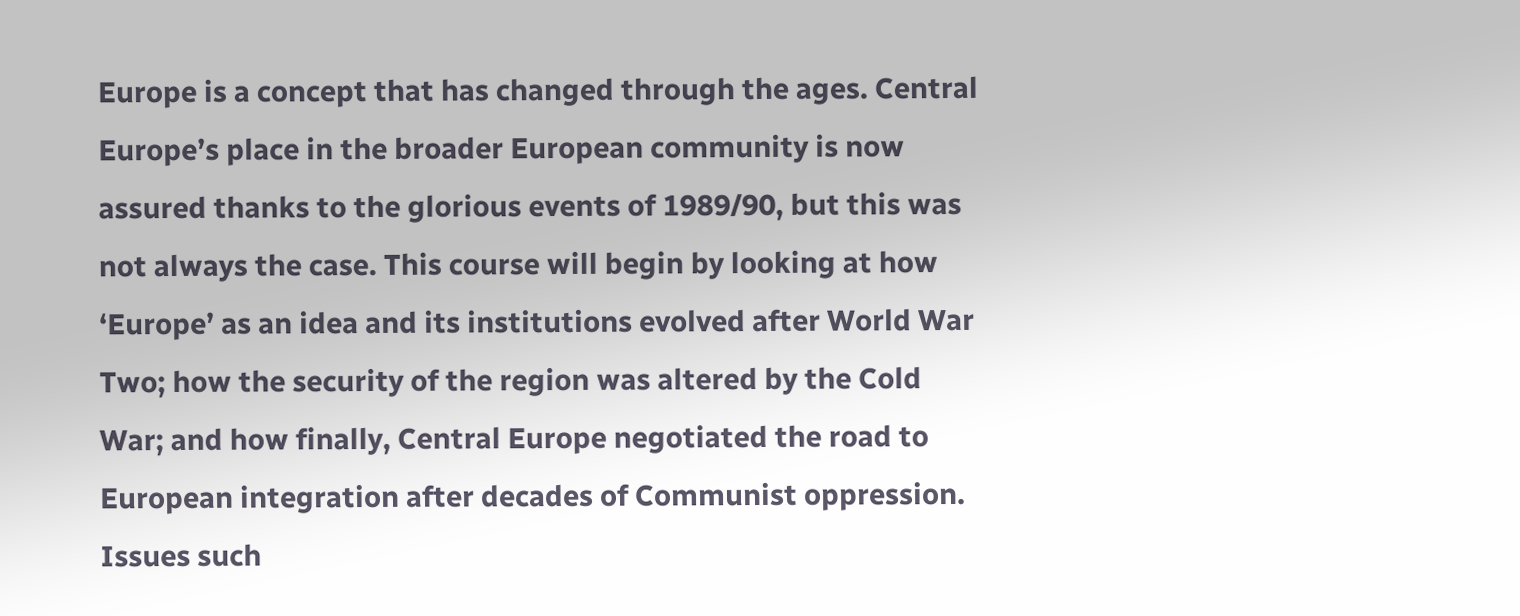Europe is a concept that has changed through the ages. Central Europe’s place in the broader European community is now assured thanks to the glorious events of 1989/90, but this was not always the case. This course will begin by looking at how ‘Europe’ as an idea and its institutions evolved after World War Two; how the security of the region was altered by the Cold War; and how finally, Central Europe negotiated the road to European integration after decades of Communist oppression. Issues such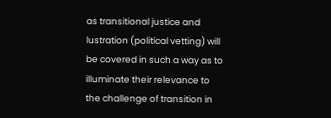as transitional justice and lustration (political vetting) will be covered in such a way as to illuminate their relevance to the challenge of transition in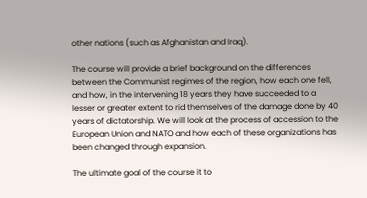other nations (such as Afghanistan and Iraq).

The course will provide a brief background on the differences between the Communist regimes of the region, how each one fell, and how, in the intervening 18 years they have succeeded to a lesser or greater extent to rid themselves of the damage done by 40 years of dictatorship. We will look at the process of accession to the European Union and NATO and how each of these organizations has been changed through expansion.

The ultimate goal of the course it to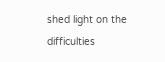shed light on the difficulties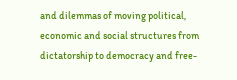and dilemmas of moving political, economic and social structures from dictatorship to democracy and free-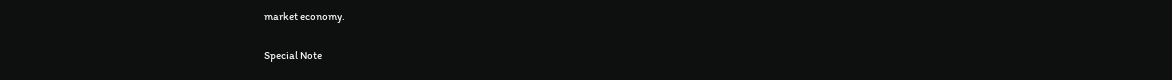market economy.

Special Note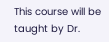This course will be taught by Dr.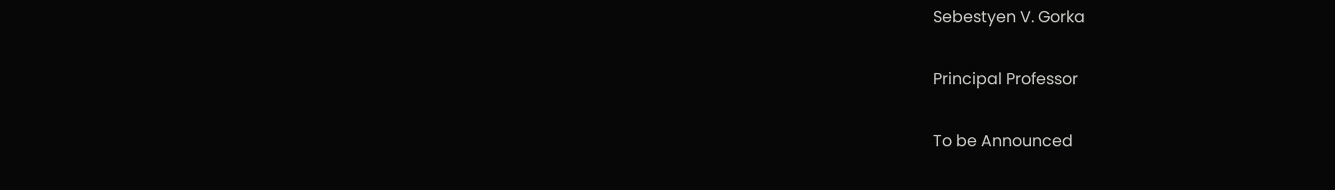Sebestyen V. Gorka

Principal Professor

To be Announced